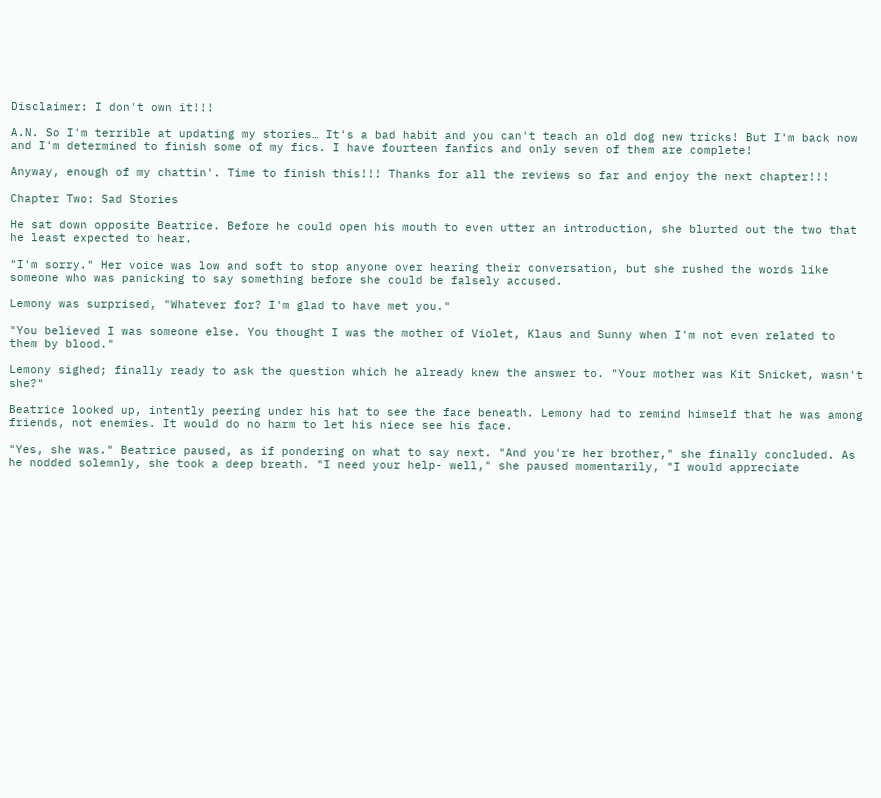Disclaimer: I don't own it!!!

A.N. So I'm terrible at updating my stories… It's a bad habit and you can't teach an old dog new tricks! But I'm back now and I'm determined to finish some of my fics. I have fourteen fanfics and only seven of them are complete!

Anyway, enough of my chattin'. Time to finish this!!! Thanks for all the reviews so far and enjoy the next chapter!!!

Chapter Two: Sad Stories

He sat down opposite Beatrice. Before he could open his mouth to even utter an introduction, she blurted out the two that he least expected to hear.

"I'm sorry." Her voice was low and soft to stop anyone over hearing their conversation, but she rushed the words like someone who was panicking to say something before she could be falsely accused.

Lemony was surprised, "Whatever for? I'm glad to have met you."

"You believed I was someone else. You thought I was the mother of Violet, Klaus and Sunny when I'm not even related to them by blood."

Lemony sighed; finally ready to ask the question which he already knew the answer to. "Your mother was Kit Snicket, wasn't she?"

Beatrice looked up, intently peering under his hat to see the face beneath. Lemony had to remind himself that he was among friends, not enemies. It would do no harm to let his niece see his face.

"Yes, she was." Beatrice paused, as if pondering on what to say next. "And you're her brother," she finally concluded. As he nodded solemnly, she took a deep breath. "I need your help- well," she paused momentarily, "I would appreciate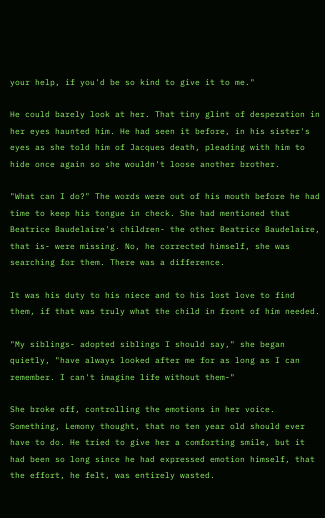your help, if you'd be so kind to give it to me."

He could barely look at her. That tiny glint of desperation in her eyes haunted him. He had seen it before, in his sister's eyes as she told him of Jacques death, pleading with him to hide once again so she wouldn't loose another brother.

"What can I do?" The words were out of his mouth before he had time to keep his tongue in check. She had mentioned that Beatrice Baudelaire's children- the other Beatrice Baudelaire, that is- were missing. No, he corrected himself, she was searching for them. There was a difference.

It was his duty to his niece and to his lost love to find them, if that was truly what the child in front of him needed.

"My siblings- adopted siblings I should say," she began quietly, "have always looked after me for as long as I can remember. I can't imagine life without them-"

She broke off, controlling the emotions in her voice. Something, Lemony thought, that no ten year old should ever have to do. He tried to give her a comforting smile, but it had been so long since he had expressed emotion himself, that the effort, he felt, was entirely wasted.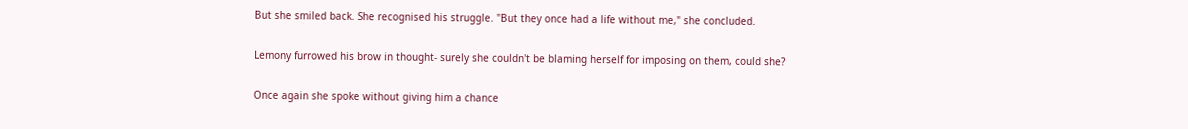But she smiled back. She recognised his struggle. "But they once had a life without me," she concluded.

Lemony furrowed his brow in thought- surely she couldn't be blaming herself for imposing on them, could she?

Once again she spoke without giving him a chance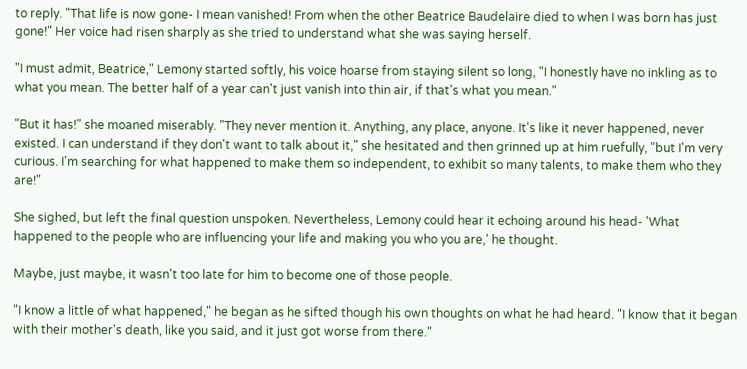to reply. "That life is now gone- I mean vanished! From when the other Beatrice Baudelaire died to when I was born has just gone!" Her voice had risen sharply as she tried to understand what she was saying herself.

"I must admit, Beatrice," Lemony started softly, his voice hoarse from staying silent so long, "I honestly have no inkling as to what you mean. The better half of a year can't just vanish into thin air, if that's what you mean."

"But it has!" she moaned miserably. "They never mention it. Anything, any place, anyone. It's like it never happened, never existed. I can understand if they don't want to talk about it," she hesitated and then grinned up at him ruefully, "but I'm very curious. I'm searching for what happened to make them so independent, to exhibit so many talents, to make them who they are!"

She sighed, but left the final question unspoken. Nevertheless, Lemony could hear it echoing around his head- 'What happened to the people who are influencing your life and making you who you are,' he thought.

Maybe, just maybe, it wasn't too late for him to become one of those people.

"I know a little of what happened," he began as he sifted though his own thoughts on what he had heard. "I know that it began with their mother's death, like you said, and it just got worse from there."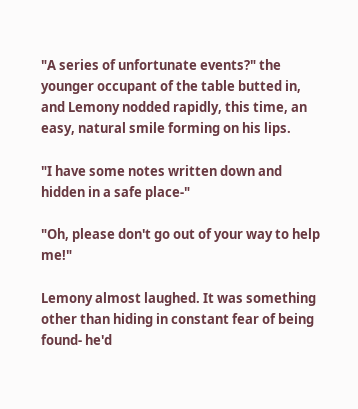"A series of unfortunate events?" the younger occupant of the table butted in, and Lemony nodded rapidly, this time, an easy, natural smile forming on his lips.

"I have some notes written down and hidden in a safe place-"

"Oh, please don't go out of your way to help me!"

Lemony almost laughed. It was something other than hiding in constant fear of being found- he'd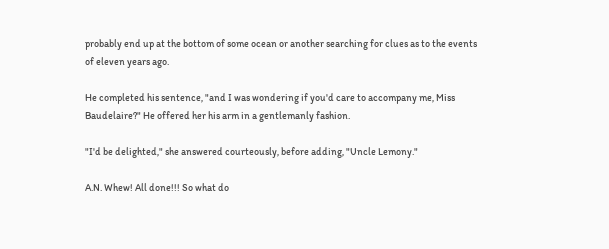probably end up at the bottom of some ocean or another searching for clues as to the events of eleven years ago.

He completed his sentence, "and I was wondering if you'd care to accompany me, Miss Baudelaire?" He offered her his arm in a gentlemanly fashion.

"I'd be delighted," she answered courteously, before adding, "Uncle Lemony."

A.N. Whew! All done!!! So what do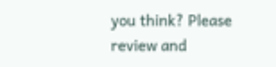you think? Please review and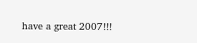have a great 2007!!!